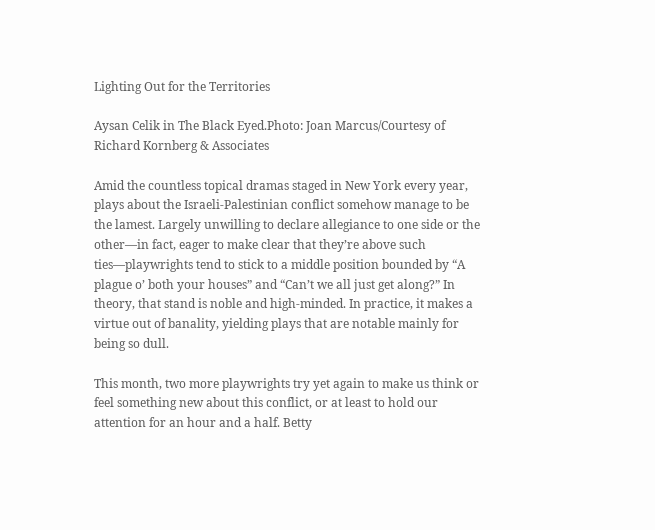Lighting Out for the Territories

Aysan Celik in The Black Eyed.Photo: Joan Marcus/Courtesy of Richard Kornberg & Associates

Amid the countless topical dramas staged in New York every year, plays about the Israeli-Palestinian conflict somehow manage to be the lamest. Largely unwilling to declare allegiance to one side or the other—in fact, eager to make clear that they’re above such ties—playwrights tend to stick to a middle position bounded by “A plague o’ both your houses” and “Can’t we all just get along?” In theory, that stand is noble and high-minded. In practice, it makes a virtue out of banality, yielding plays that are notable mainly for being so dull.

This month, two more playwrights try yet again to make us think or feel something new about this conflict, or at least to hold our attention for an hour and a half. Betty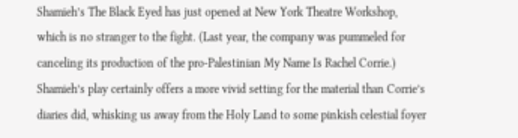Shamieh’s The Black Eyed has just opened at New York Theatre Workshop, which is no stranger to the fight. (Last year, the company was pummeled for canceling its production of the pro-Palestinian My Name Is Rachel Corrie.) Shamieh’s play certainly offers a more vivid setting for the material than Corrie’s diaries did, whisking us away from the Holy Land to some pinkish celestial foyer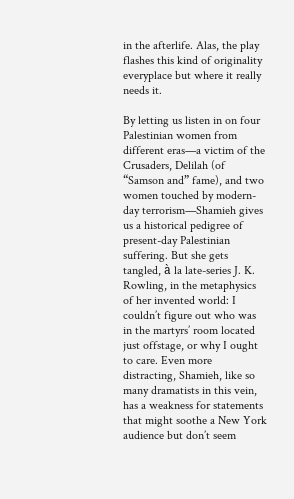in the afterlife. Alas, the play flashes this kind of originality everyplace but where it really needs it.

By letting us listen in on four Palestinian women from different eras—a victim of the Crusaders, Delilah (of “Samson and” fame), and two women touched by modern-day terrorism—Shamieh gives us a historical pedigree of present-day Palestinian suffering. But she gets tangled, à la late-series J. K. Rowling, in the metaphysics of her invented world: I couldn’t figure out who was in the martyrs’ room located just offstage, or why I ought to care. Even more distracting, Shamieh, like so many dramatists in this vein, has a weakness for statements that might soothe a New York audience but don’t seem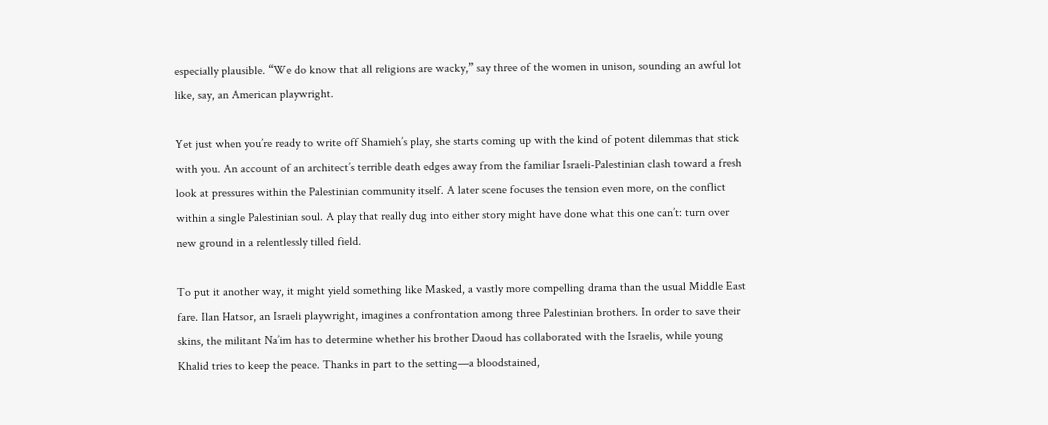especially plausible. “We do know that all religions are wacky,” say three of the women in unison, sounding an awful lot like, say, an American playwright.

Yet just when you’re ready to write off Shamieh’s play, she starts coming up with the kind of potent dilemmas that stick with you. An account of an architect’s terrible death edges away from the familiar Israeli-Palestinian clash toward a fresh look at pressures within the Palestinian community itself. A later scene focuses the tension even more, on the conflict within a single Palestinian soul. A play that really dug into either story might have done what this one can’t: turn over new ground in a relentlessly tilled field.

To put it another way, it might yield something like Masked, a vastly more compelling drama than the usual Middle East fare. Ilan Hatsor, an Israeli playwright, imagines a confrontation among three Palestinian brothers. In order to save their skins, the militant Na’im has to determine whether his brother Daoud has collaborated with the Israelis, while young Khalid tries to keep the peace. Thanks in part to the setting—a bloodstained,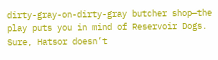dirty-gray-on-dirty-gray butcher shop—the play puts you in mind of Reservoir Dogs. Sure, Hatsor doesn’t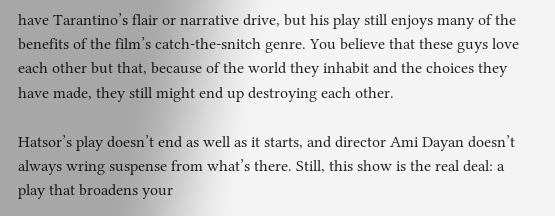have Tarantino’s flair or narrative drive, but his play still enjoys many of the benefits of the film’s catch-the-snitch genre. You believe that these guys love each other but that, because of the world they inhabit and the choices they have made, they still might end up destroying each other.

Hatsor’s play doesn’t end as well as it starts, and director Ami Dayan doesn’t always wring suspense from what’s there. Still, this show is the real deal: a play that broadens your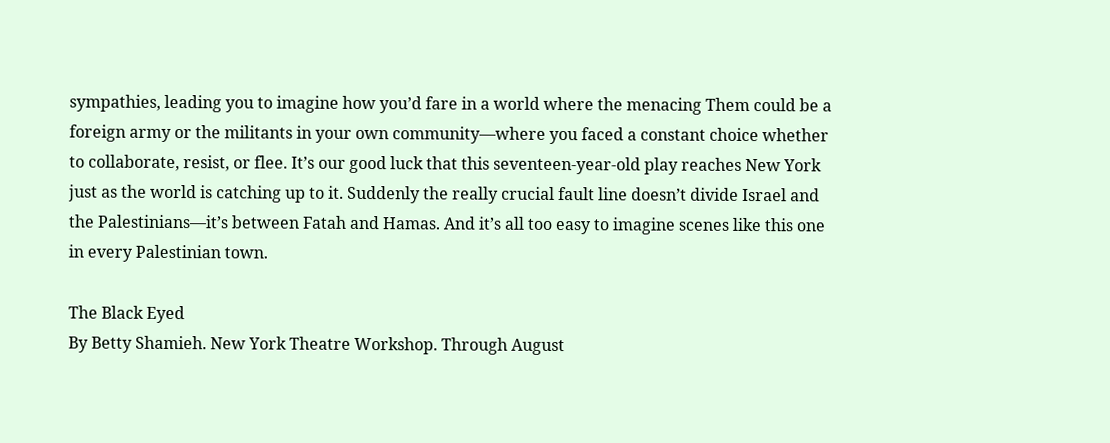sympathies, leading you to imagine how you’d fare in a world where the menacing Them could be a foreign army or the militants in your own community—where you faced a constant choice whether to collaborate, resist, or flee. It’s our good luck that this seventeen-year-old play reaches New York just as the world is catching up to it. Suddenly the really crucial fault line doesn’t divide Israel and the Palestinians—it’s between Fatah and Hamas. And it’s all too easy to imagine scenes like this one in every Palestinian town.

The Black Eyed
By Betty Shamieh. New York Theatre Workshop. Through August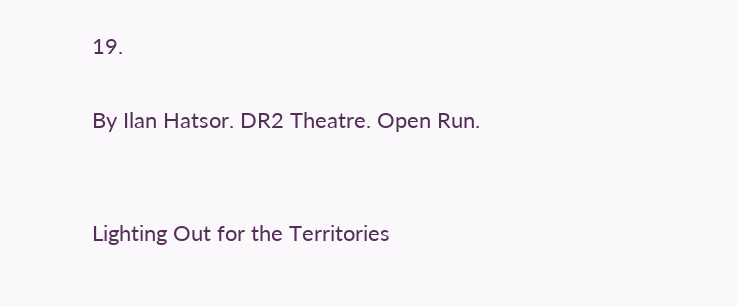19.

By Ilan Hatsor. DR2 Theatre. Open Run.


Lighting Out for the Territories